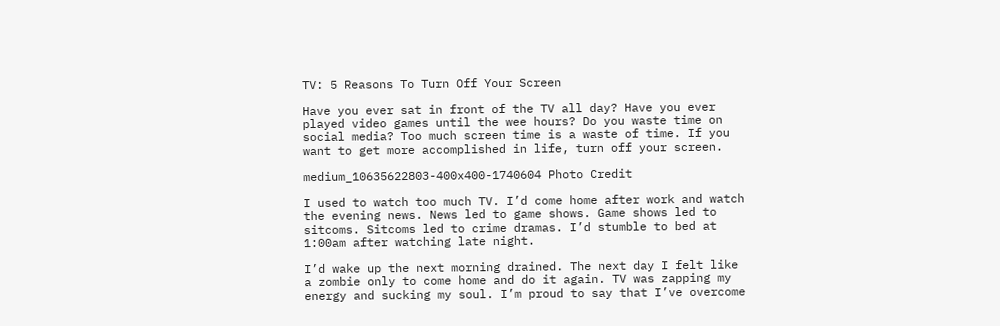TV: 5 Reasons To Turn Off Your Screen

Have you ever sat in front of the TV all day? Have you ever played video games until the wee hours? Do you waste time on social media? Too much screen time is a waste of time. If you want to get more accomplished in life, turn off your screen.

medium_10635622803-400x400-1740604 Photo Credit

I used to watch too much TV. I’d come home after work and watch the evening news. News led to game shows. Game shows led to sitcoms. Sitcoms led to crime dramas. I’d stumble to bed at 1:00am after watching late night.

I’d wake up the next morning drained. The next day I felt like a zombie only to come home and do it again. TV was zapping my energy and sucking my soul. I’m proud to say that I’ve overcome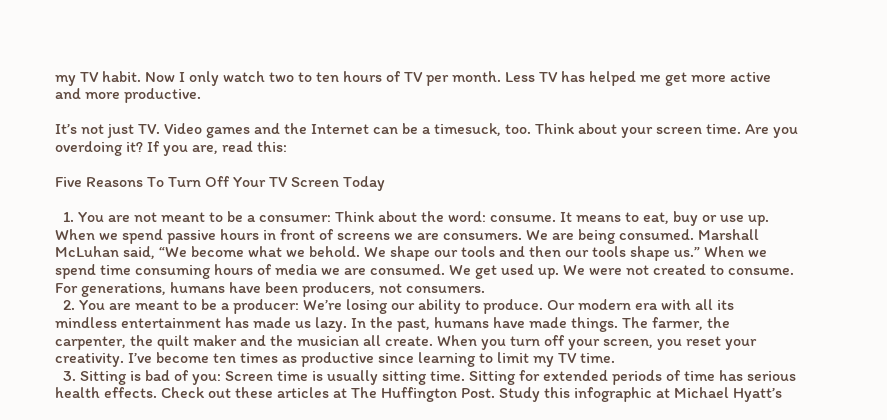my TV habit. Now I only watch two to ten hours of TV per month. Less TV has helped me get more active and more productive.

It’s not just TV. Video games and the Internet can be a timesuck, too. Think about your screen time. Are you overdoing it? If you are, read this:

Five Reasons To Turn Off Your TV Screen Today

  1. You are not meant to be a consumer: Think about the word: consume. It means to eat, buy or use up. When we spend passive hours in front of screens we are consumers. We are being consumed. Marshall McLuhan said, “We become what we behold. We shape our tools and then our tools shape us.” When we spend time consuming hours of media we are consumed. We get used up. We were not created to consume. For generations, humans have been producers, not consumers.
  2. You are meant to be a producer: We’re losing our ability to produce. Our modern era with all its mindless entertainment has made us lazy. In the past, humans have made things. The farmer, the carpenter, the quilt maker and the musician all create. When you turn off your screen, you reset your creativity. I’ve become ten times as productive since learning to limit my TV time.
  3. Sitting is bad of you: Screen time is usually sitting time. Sitting for extended periods of time has serious health effects. Check out these articles at The Huffington Post. Study this infographic at Michael Hyatt’s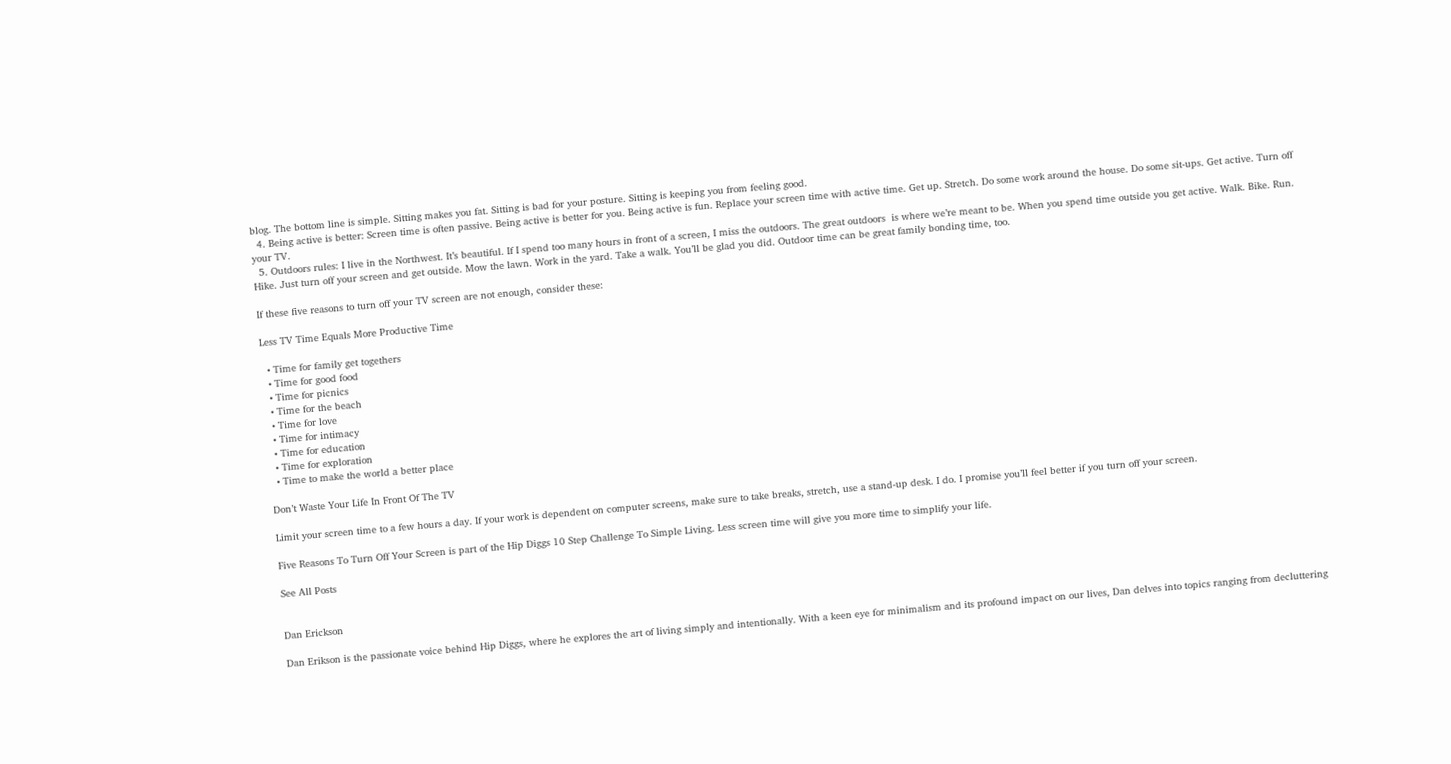blog. The bottom line is simple. Sitting makes you fat. Sitting is bad for your posture. Sitting is keeping you from feeling good.
  4. Being active is better: Screen time is often passive. Being active is better for you. Being active is fun. Replace your screen time with active time. Get up. Stretch. Do some work around the house. Do some sit-ups. Get active. Turn off your TV.
  5. Outdoors rules: I live in the Northwest. It’s beautiful. If I spend too many hours in front of a screen, I miss the outdoors. The great outdoors  is where we’re meant to be. When you spend time outside you get active. Walk. Bike. Run. Hike. Just turn off your screen and get outside. Mow the lawn. Work in the yard. Take a walk. You’ll be glad you did. Outdoor time can be great family bonding time, too.

If these five reasons to turn off your TV screen are not enough, consider these:

Less TV Time Equals More Productive Time

  • Time for family get togethers
  • Time for good food
  • Time for picnics
  • Time for the beach
  • Time for love
  • Time for intimacy
  • Time for education
  • Time for exploration
  • Time to make the world a better place

Don’t Waste Your Life In Front Of The TV

Limit your screen time to a few hours a day. If your work is dependent on computer screens, make sure to take breaks, stretch, use a stand-up desk. I do. I promise you’ll feel better if you turn off your screen.

Five Reasons To Turn Off Your Screen is part of the Hip Diggs 10 Step Challenge To Simple Living. Less screen time will give you more time to simplify your life.

See All Posts


Dan Erickson

Dan Erikson is the passionate voice behind Hip Diggs, where he explores the art of living simply and intentionally. With a keen eye for minimalism and its profound impact on our lives, Dan delves into topics ranging from decluttering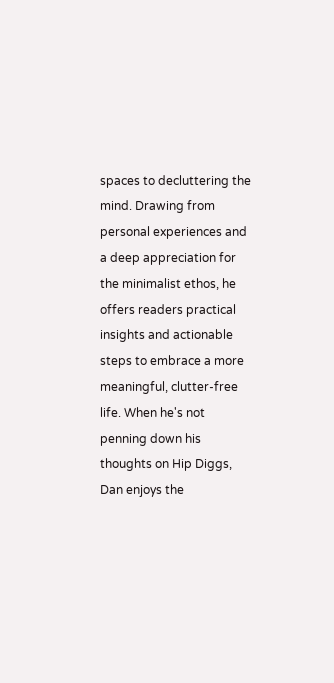spaces to decluttering the mind. Drawing from personal experiences and a deep appreciation for the minimalist ethos, he offers readers practical insights and actionable steps to embrace a more meaningful, clutter-free life. When he's not penning down his thoughts on Hip Diggs, Dan enjoys the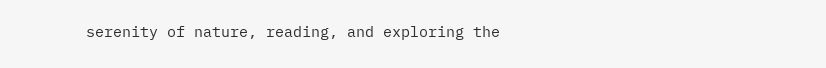serenity of nature, reading, and exploring the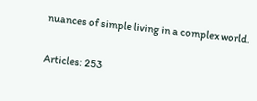nuances of simple living in a complex world.

Articles: 253